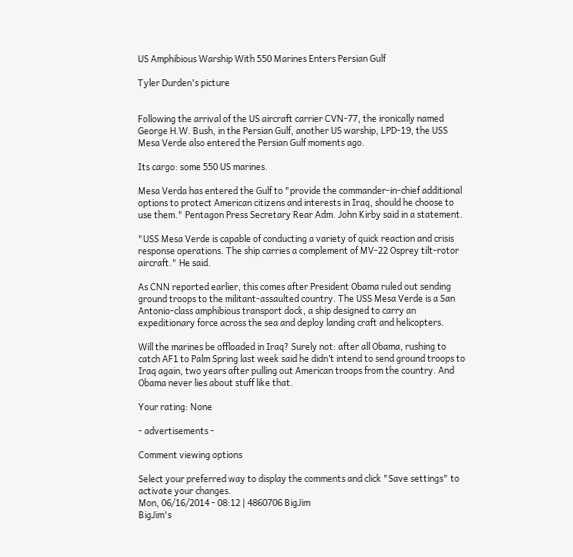US Amphibious Warship With 550 Marines Enters Persian Gulf

Tyler Durden's picture


Following the arrival of the US aircraft carrier CVN-77, the ironically named George H.W. Bush, in the Persian Gulf, another US warship, LPD-19, the USS Mesa Verde also entered the Persian Gulf moments ago.

Its cargo: some 550 US marines.

Mesa Verda has entered the Gulf to "provide the commander-in-chief additional options to protect American citizens and interests in Iraq, should he choose to use them." Pentagon Press Secretary Rear Adm. John Kirby said in a statement.

"USS Mesa Verde is capable of conducting a variety of quick reaction and crisis response operations. The ship carries a complement of MV-22 Osprey tilt-rotor aircraft." He said.

As CNN reported earlier, this comes after President Obama ruled out sending ground troops to the militant-assaulted country. The USS Mesa Verde is a San Antonio-class amphibious transport dock, a ship designed to carry an expeditionary force across the sea and deploy landing craft and helicopters.

Will the marines be offloaded in Iraq? Surely not: after all Obama, rushing to catch AF1 to Palm Spring last week said he didn’t intend to send ground troops to Iraq again, two years after pulling out American troops from the country. And Obama never lies about stuff like that.

Your rating: None

- advertisements -

Comment viewing options

Select your preferred way to display the comments and click "Save settings" to activate your changes.
Mon, 06/16/2014 - 08:12 | 4860706 BigJim
BigJim's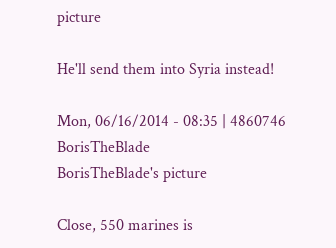picture

He'll send them into Syria instead!

Mon, 06/16/2014 - 08:35 | 4860746 BorisTheBlade
BorisTheBlade's picture

Close, 550 marines is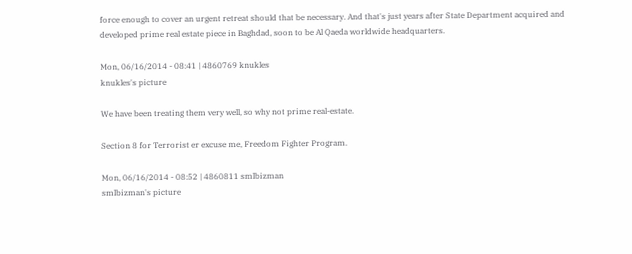force enough to cover an urgent retreat should that be necessary. And that's just years after State Department acquired and developed prime real estate piece in Baghdad, soon to be Al Qaeda worldwide headquarters.

Mon, 06/16/2014 - 08:41 | 4860769 knukles
knukles's picture

We have been treating them very well, so why not prime real-estate.

Section 8 for Terrorist er excuse me, Freedom Fighter Program.

Mon, 06/16/2014 - 08:52 | 4860811 smlbizman
smlbizman's picture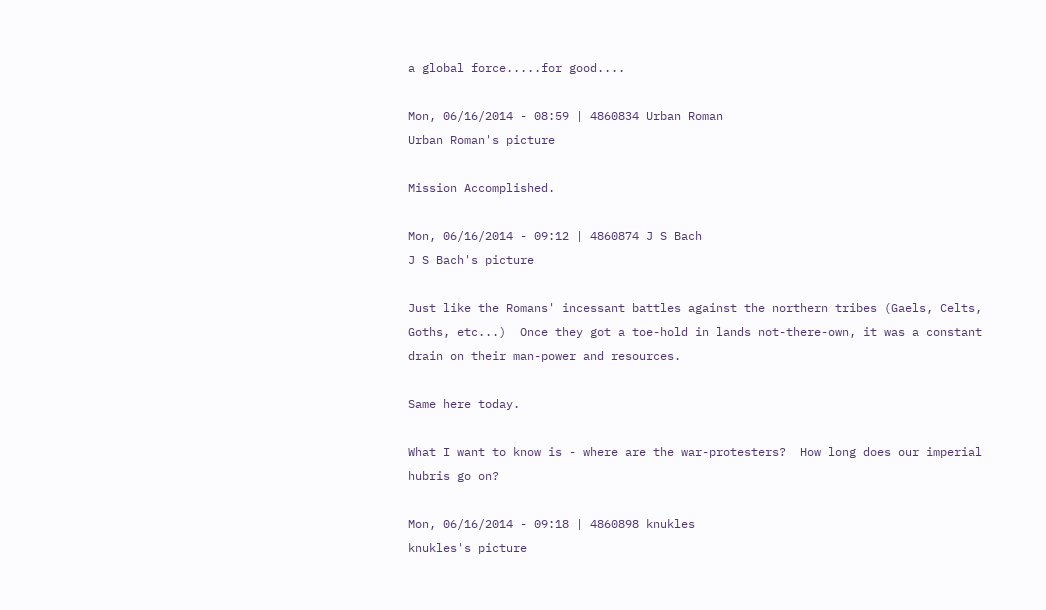a global force.....for good....

Mon, 06/16/2014 - 08:59 | 4860834 Urban Roman
Urban Roman's picture

Mission Accomplished.

Mon, 06/16/2014 - 09:12 | 4860874 J S Bach
J S Bach's picture

Just like the Romans' incessant battles against the northern tribes (Gaels, Celts, Goths, etc...)  Once they got a toe-hold in lands not-there-own, it was a constant drain on their man-power and resources.

Same here today.

What I want to know is - where are the war-protesters?  How long does our imperial hubris go on?

Mon, 06/16/2014 - 09:18 | 4860898 knukles
knukles's picture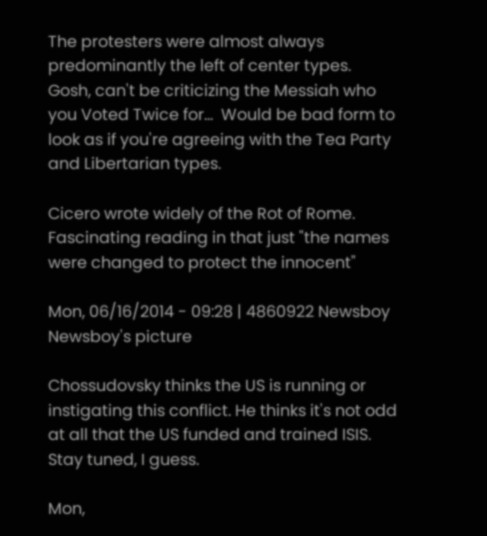The protesters were almost always predominantly the left of center types.
Gosh, can't be criticizing the Messiah who you Voted Twice for...  Would be bad form to look as if you're agreeing with the Tea Party and Libertarian types.

Cicero wrote widely of the Rot of Rome.
Fascinating reading in that just "the names were changed to protect the innocent"

Mon, 06/16/2014 - 09:28 | 4860922 Newsboy
Newsboy's picture

Chossudovsky thinks the US is running or instigating this conflict. He thinks it's not odd at all that the US funded and trained ISIS. Stay tuned, I guess.

Mon,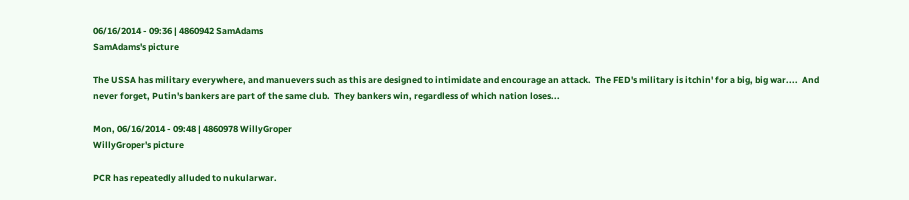06/16/2014 - 09:36 | 4860942 SamAdams
SamAdams's picture

The USSA has military everywhere, and manuevers such as this are designed to intimidate and encourage an attack.  The FED's military is itchin' for a big, big war....  And never forget, Putin's bankers are part of the same club.  They bankers win, regardless of which nation loses...

Mon, 06/16/2014 - 09:48 | 4860978 WillyGroper
WillyGroper's picture

PCR has repeatedly alluded to nukularwar.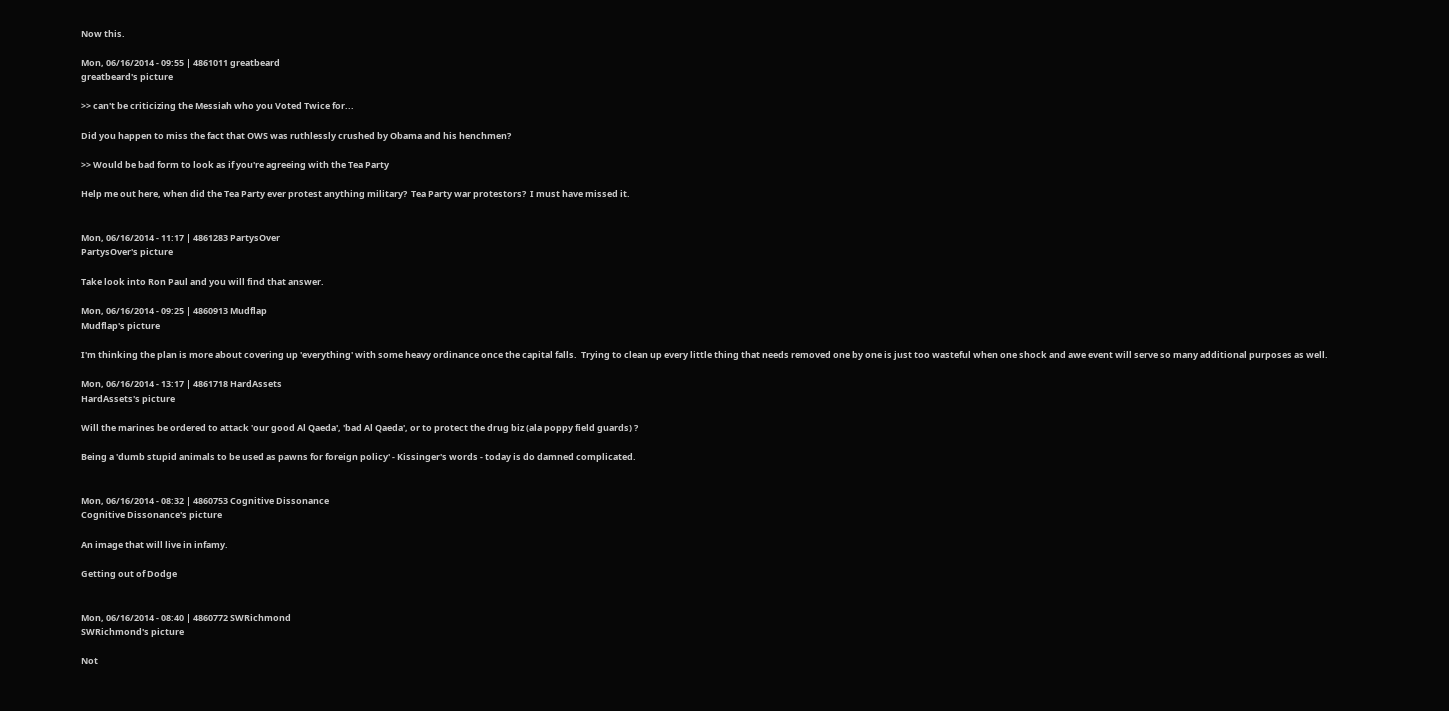Now this.

Mon, 06/16/2014 - 09:55 | 4861011 greatbeard
greatbeard's picture

>> can't be criticizing the Messiah who you Voted Twice for...

Did you happen to miss the fact that OWS was ruthlessly crushed by Obama and his henchmen?

>> Would be bad form to look as if you're agreeing with the Tea Party

Help me out here, when did the Tea Party ever protest anything military?  Tea Party war protestors?  I must have missed it.


Mon, 06/16/2014 - 11:17 | 4861283 PartysOver
PartysOver's picture

Take look into Ron Paul and you will find that answer.

Mon, 06/16/2014 - 09:25 | 4860913 Mudflap
Mudflap's picture

I'm thinking the plan is more about covering up 'everything' with some heavy ordinance once the capital falls.  Trying to clean up every little thing that needs removed one by one is just too wasteful when one shock and awe event will serve so many additional purposes as well.

Mon, 06/16/2014 - 13:17 | 4861718 HardAssets
HardAssets's picture

Will the marines be ordered to attack 'our good Al Qaeda', 'bad Al Qaeda', or to protect the drug biz (ala poppy field guards) ?

Being a 'dumb stupid animals to be used as pawns for foreign policy' - Kissinger's words - today is do damned complicated.


Mon, 06/16/2014 - 08:32 | 4860753 Cognitive Dissonance
Cognitive Dissonance's picture

An image that will live in infamy.

Getting out of Dodge


Mon, 06/16/2014 - 08:40 | 4860772 SWRichmond
SWRichmond's picture

Not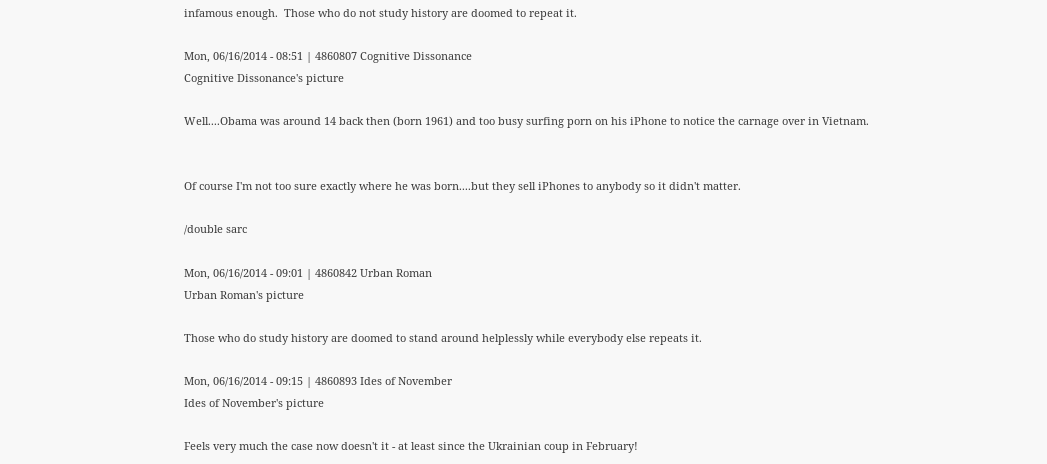infamous enough.  Those who do not study history are doomed to repeat it.

Mon, 06/16/2014 - 08:51 | 4860807 Cognitive Dissonance
Cognitive Dissonance's picture

Well....Obama was around 14 back then (born 1961) and too busy surfing porn on his iPhone to notice the carnage over in Vietnam.


Of course I'm not too sure exactly where he was born....but they sell iPhones to anybody so it didn't matter.

/double sarc

Mon, 06/16/2014 - 09:01 | 4860842 Urban Roman
Urban Roman's picture

Those who do study history are doomed to stand around helplessly while everybody else repeats it.

Mon, 06/16/2014 - 09:15 | 4860893 Ides of November
Ides of November's picture

Feels very much the case now doesn't it - at least since the Ukrainian coup in February!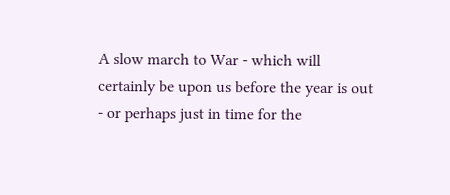A slow march to War - which will certainly be upon us before the year is out - or perhaps just in time for the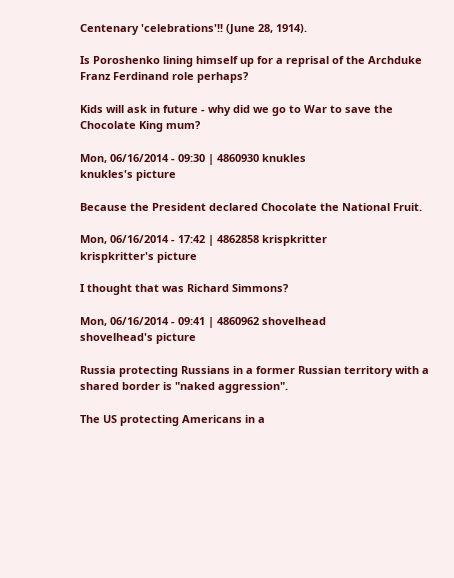Centenary 'celebrations'!! (June 28, 1914).

Is Poroshenko lining himself up for a reprisal of the Archduke Franz Ferdinand role perhaps?

Kids will ask in future - why did we go to War to save the Chocolate King mum?

Mon, 06/16/2014 - 09:30 | 4860930 knukles
knukles's picture

Because the President declared Chocolate the National Fruit.

Mon, 06/16/2014 - 17:42 | 4862858 krispkritter
krispkritter's picture

I thought that was Richard Simmons?

Mon, 06/16/2014 - 09:41 | 4860962 shovelhead
shovelhead's picture

Russia protecting Russians in a former Russian territory with a shared border is "naked aggression".

The US protecting Americans in a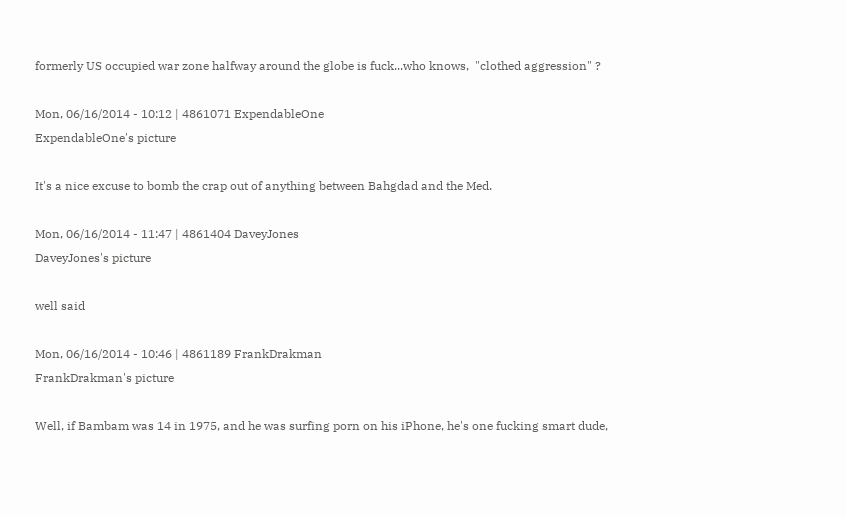formerly US occupied war zone halfway around the globe is fuck...who knows,  "clothed aggression" ?

Mon, 06/16/2014 - 10:12 | 4861071 ExpendableOne
ExpendableOne's picture

It's a nice excuse to bomb the crap out of anything between Bahgdad and the Med.

Mon, 06/16/2014 - 11:47 | 4861404 DaveyJones
DaveyJones's picture

well said

Mon, 06/16/2014 - 10:46 | 4861189 FrankDrakman
FrankDrakman's picture

Well, if Bambam was 14 in 1975, and he was surfing porn on his iPhone, he's one fucking smart dude,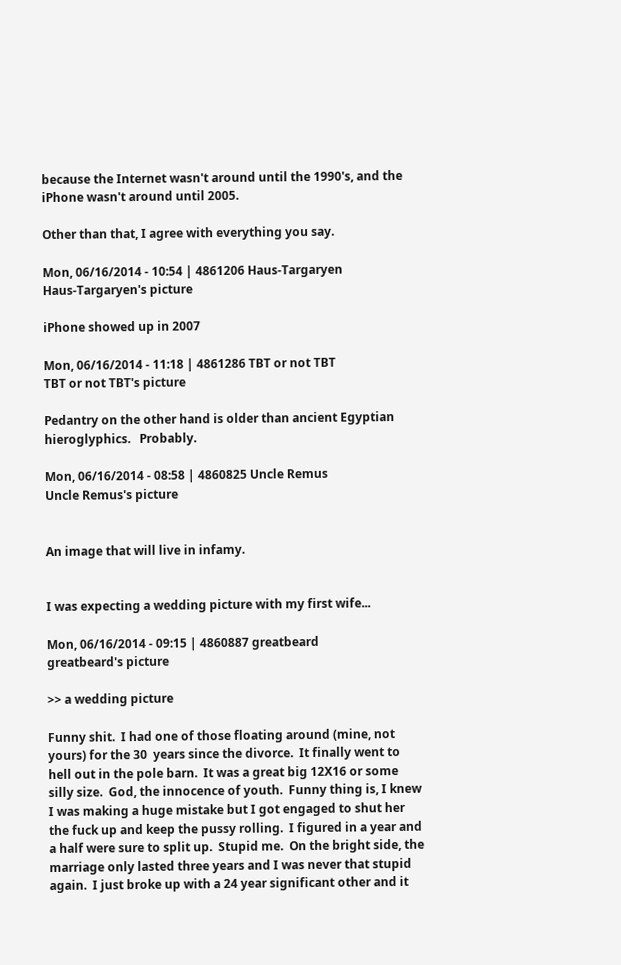because the Internet wasn't around until the 1990's, and the iPhone wasn't around until 2005.

Other than that, I agree with everything you say.

Mon, 06/16/2014 - 10:54 | 4861206 Haus-Targaryen
Haus-Targaryen's picture

iPhone showed up in 2007

Mon, 06/16/2014 - 11:18 | 4861286 TBT or not TBT
TBT or not TBT's picture

Pedantry on the other hand is older than ancient Egyptian hieroglyphics.   Probably.

Mon, 06/16/2014 - 08:58 | 4860825 Uncle Remus
Uncle Remus's picture


An image that will live in infamy.


I was expecting a wedding picture with my first wife...

Mon, 06/16/2014 - 09:15 | 4860887 greatbeard
greatbeard's picture

>> a wedding picture

Funny shit.  I had one of those floating around (mine, not yours) for the 30  years since the divorce.  It finally went to hell out in the pole barn.  It was a great big 12X16 or some silly size.  God, the innocence of youth.  Funny thing is, I knew I was making a huge mistake but I got engaged to shut her the fuck up and keep the pussy rolling.  I figured in a year and a half were sure to split up.  Stupid me.  On the bright side, the marriage only lasted three years and I was never that stupid again.  I just broke up with a 24 year significant other and it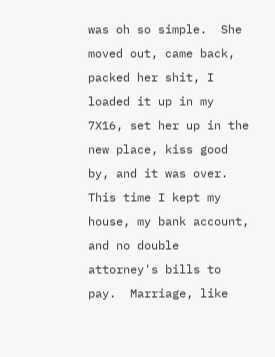was oh so simple.  She moved out, came back, packed her shit, I loaded it up in my 7X16, set her up in the new place, kiss good by, and it was over.  This time I kept my house, my bank account, and no double attorney's bills to pay.  Marriage, like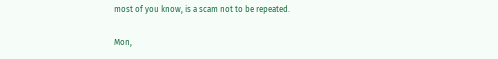most of you know, is a scam not to be repeated.

Mon,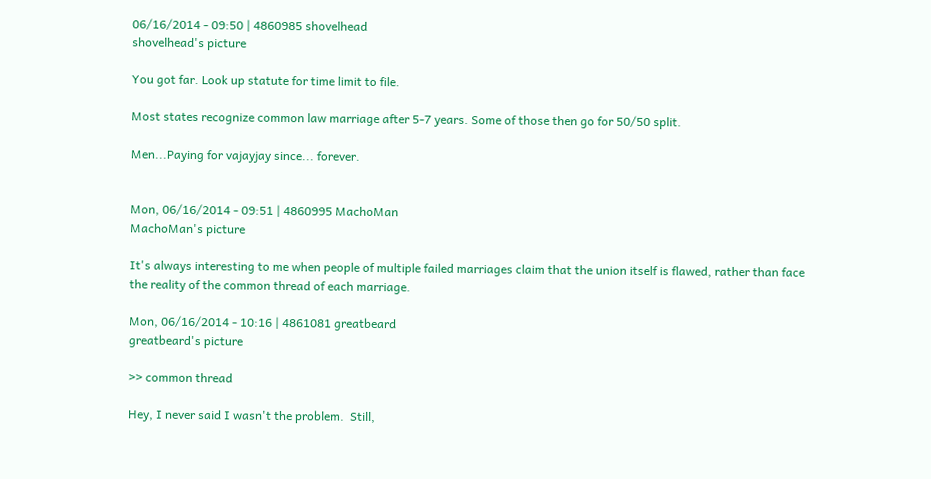06/16/2014 - 09:50 | 4860985 shovelhead
shovelhead's picture

You got far. Look up statute for time limit to file.

Most states recognize common law marriage after 5-7 years. Some of those then go for 50/50 split.

Men...Paying for vajayjay since... forever.


Mon, 06/16/2014 - 09:51 | 4860995 MachoMan
MachoMan's picture

It's always interesting to me when people of multiple failed marriages claim that the union itself is flawed, rather than face the reality of the common thread of each marriage.

Mon, 06/16/2014 - 10:16 | 4861081 greatbeard
greatbeard's picture

>> common thread

Hey, I never said I wasn't the problem.  Still,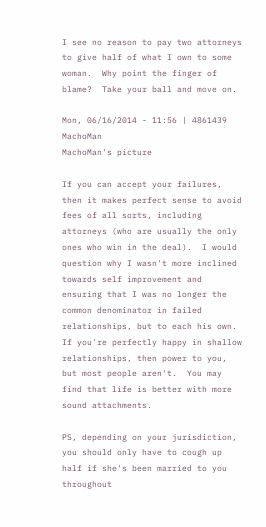I see no reason to pay two attorneys to give half of what I own to some woman.  Why point the finger of blame?  Take your ball and move on.

Mon, 06/16/2014 - 11:56 | 4861439 MachoMan
MachoMan's picture

If you can accept your failures, then it makes perfect sense to avoid fees of all sorts, including attorneys (who are usually the only ones who win in the deal).  I would question why I wasn't more inclined towards self improvement and ensuring that I was no longer the common denominator in failed relationships, but to each his own.  If you're perfectly happy in shallow relationships, then power to you, but most people aren't.  You may find that life is better with more sound attachments.

PS, depending on your jurisdiction, you should only have to cough up half if she's been married to you throughout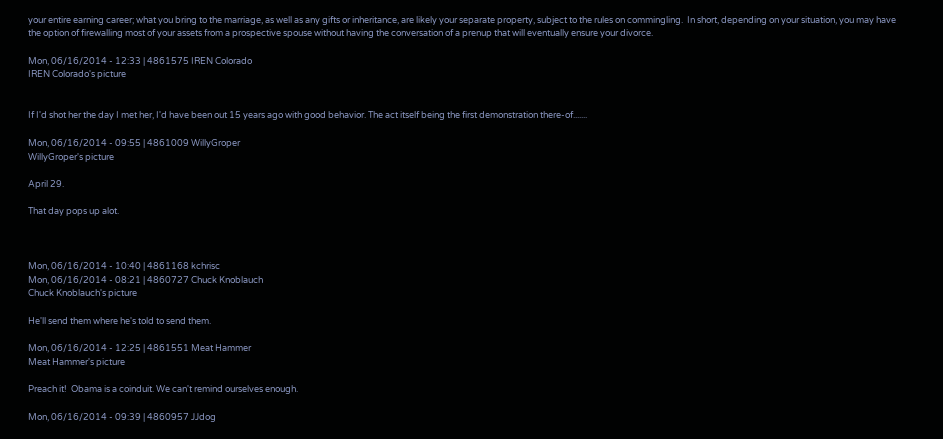your entire earning career; what you bring to the marriage, as well as any gifts or inheritance, are likely your separate property, subject to the rules on commingling.  In short, depending on your situation, you may have the option of firewalling most of your assets from a prospective spouse without having the conversation of a prenup that will eventually ensure your divorce.

Mon, 06/16/2014 - 12:33 | 4861575 IREN Colorado
IREN Colorado's picture


If I'd shot her the day I met her, I'd have been out 15 years ago with good behavior. The act itself being the first demonstration there-of.......

Mon, 06/16/2014 - 09:55 | 4861009 WillyGroper
WillyGroper's picture

April 29.

That day pops up alot.



Mon, 06/16/2014 - 10:40 | 4861168 kchrisc
Mon, 06/16/2014 - 08:21 | 4860727 Chuck Knoblauch
Chuck Knoblauch's picture

He'll send them where he's told to send them.

Mon, 06/16/2014 - 12:25 | 4861551 Meat Hammer
Meat Hammer's picture

Preach it!  Obama is a coinduit. We can't remind ourselves enough.

Mon, 06/16/2014 - 09:39 | 4860957 JJdog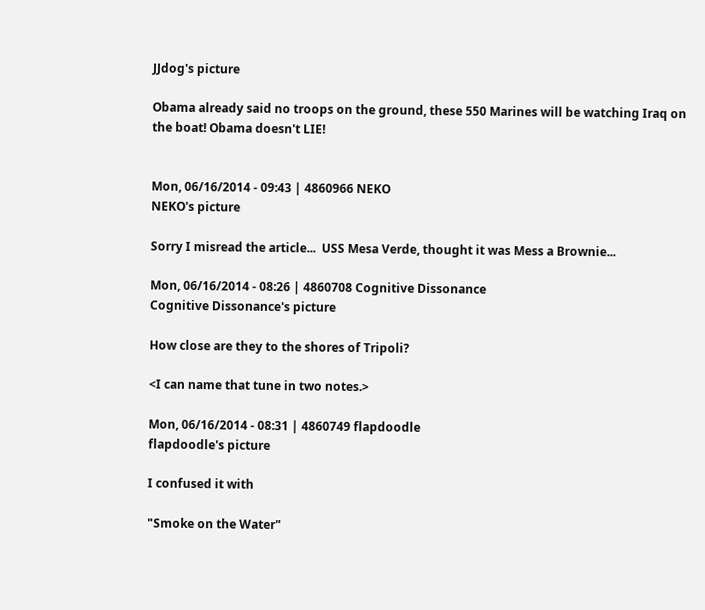JJdog's picture

Obama already said no troops on the ground, these 550 Marines will be watching Iraq on the boat! Obama doesn't LIE!


Mon, 06/16/2014 - 09:43 | 4860966 NEKO
NEKO's picture

Sorry I misread the article...  USS Mesa Verde, thought it was Mess a Brownie...

Mon, 06/16/2014 - 08:26 | 4860708 Cognitive Dissonance
Cognitive Dissonance's picture

How close are they to the shores of Tripoli?

<I can name that tune in two notes.>

Mon, 06/16/2014 - 08:31 | 4860749 flapdoodle
flapdoodle's picture

I confused it with

"Smoke on the Water"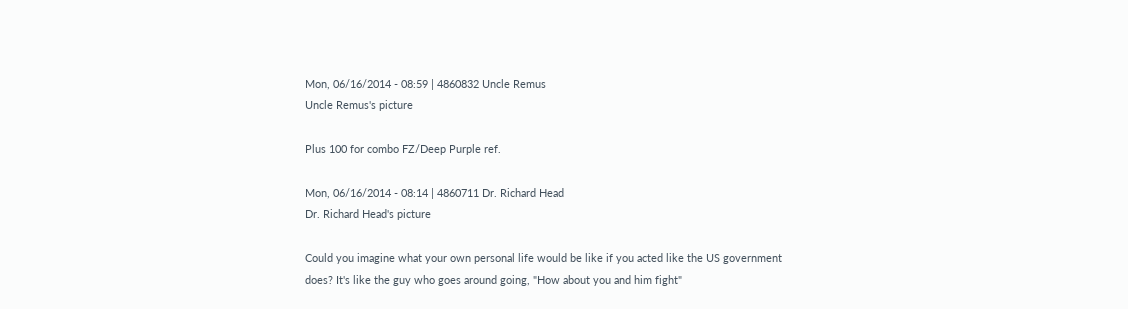Mon, 06/16/2014 - 08:59 | 4860832 Uncle Remus
Uncle Remus's picture

Plus 100 for combo FZ/Deep Purple ref.

Mon, 06/16/2014 - 08:14 | 4860711 Dr. Richard Head
Dr. Richard Head's picture

Could you imagine what your own personal life would be like if you acted like the US government does? It's like the guy who goes around going, "How about you and him fight"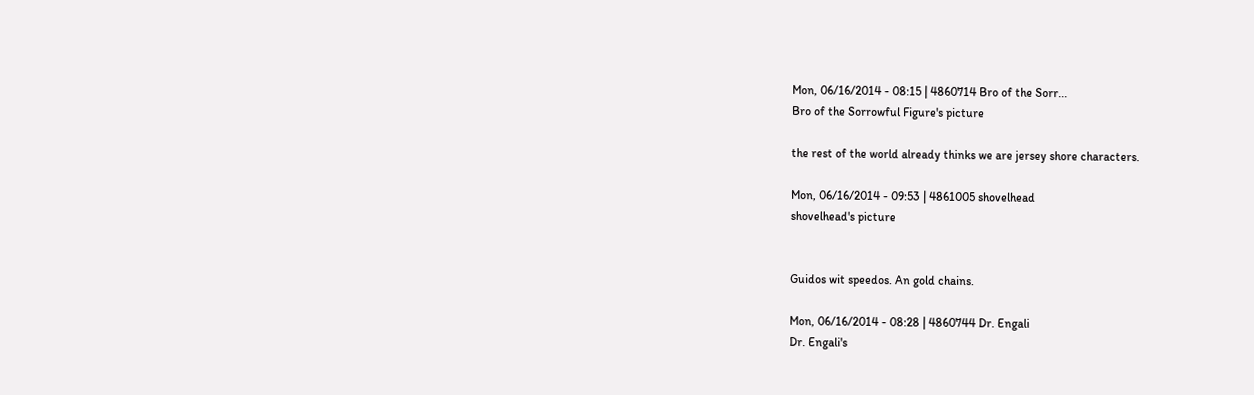Mon, 06/16/2014 - 08:15 | 4860714 Bro of the Sorr...
Bro of the Sorrowful Figure's picture

the rest of the world already thinks we are jersey shore characters.

Mon, 06/16/2014 - 09:53 | 4861005 shovelhead
shovelhead's picture


Guidos wit speedos. An gold chains.

Mon, 06/16/2014 - 08:28 | 4860744 Dr. Engali
Dr. Engali's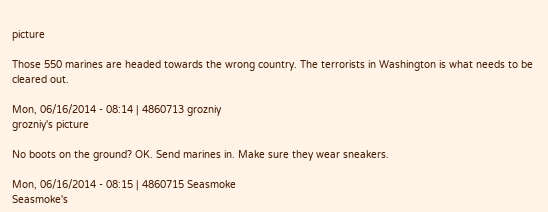picture

Those 550 marines are headed towards the wrong country. The terrorists in Washington is what needs to be cleared out.

Mon, 06/16/2014 - 08:14 | 4860713 grozniy
grozniy's picture

No boots on the ground? OK. Send marines in. Make sure they wear sneakers.

Mon, 06/16/2014 - 08:15 | 4860715 Seasmoke
Seasmoke's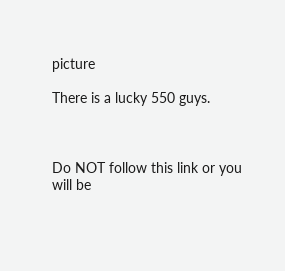picture

There is a lucky 550 guys.



Do NOT follow this link or you will be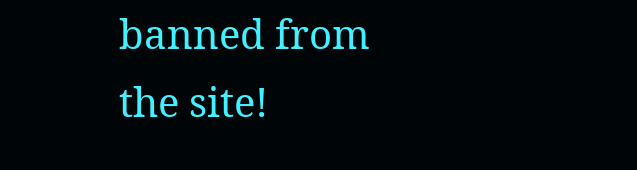banned from the site!